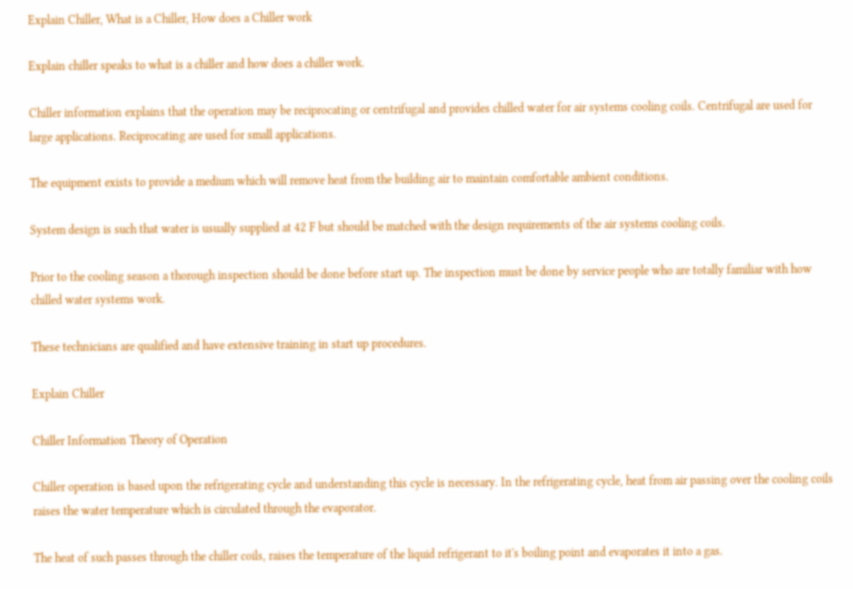Explain Chiller, What is a Chiller, How does a Chiller work

Explain chiller speaks to what is a chiller and how does a chiller work.

Chiller information explains that the operation may be reciprocating or centrifugal and provides chilled water for air systems cooling coils. Centrifugal are used for large applications. Reciprocating are used for small applications.

The equipment exists to provide a medium which will remove heat from the building air to maintain comfortable ambient conditions.

System design is such that water is usually supplied at 42 F but should be matched with the design requirements of the air systems cooling coils.

Prior to the cooling season a thorough inspection should be done before start up. The inspection must be done by service people who are totally familiar with how chilled water systems work.

These technicians are qualified and have extensive training in start up procedures.

Explain Chiller

Chiller Information Theory of Operation

Chiller operation is based upon the refrigerating cycle and understanding this cycle is necessary. In the refrigerating cycle, heat from air passing over the cooling coils raises the water temperature which is circulated through the evaporator.

The heat of such passes through the chiller coils, raises the temperature of the liquid refrigerant to it's boiling point and evaporates it into a gas.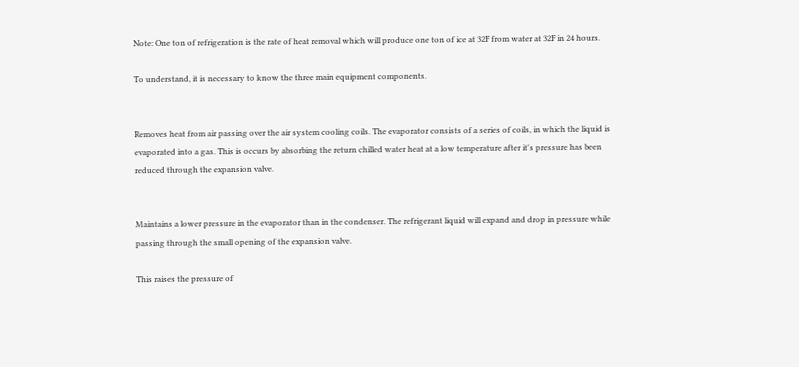Note: One ton of refrigeration is the rate of heat removal which will produce one ton of ice at 32F from water at 32F in 24 hours.

To understand, it is necessary to know the three main equipment components.


Removes heat from air passing over the air system cooling coils. The evaporator consists of a series of coils, in which the liquid is evaporated into a gas. This is occurs by absorbing the return chilled water heat at a low temperature after it's pressure has been reduced through the expansion valve.


Maintains a lower pressure in the evaporator than in the condenser. The refrigerant liquid will expand and drop in pressure while passing through the small opening of the expansion valve.

This raises the pressure of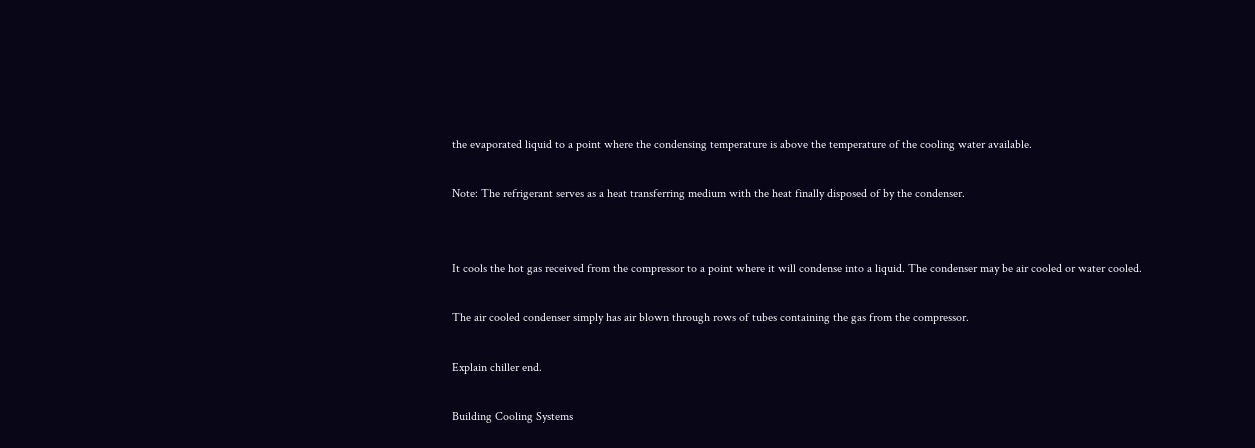the evaporated liquid to a point where the condensing temperature is above the temperature of the cooling water available.

Note: The refrigerant serves as a heat transferring medium with the heat finally disposed of by the condenser.


It cools the hot gas received from the compressor to a point where it will condense into a liquid. The condenser may be air cooled or water cooled.

The air cooled condenser simply has air blown through rows of tubes containing the gas from the compressor.

Explain chiller end.

Building Cooling Systems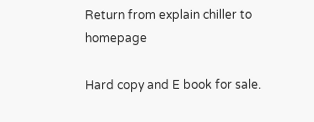Return from explain chiller to homepage

Hard copy and E book for sale.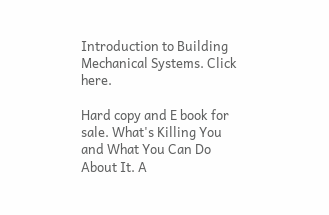Introduction to Building Mechanical Systems. Click here.

Hard copy and E book for sale. What's Killing You and What You Can Do About It. A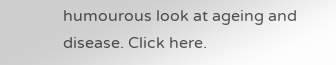humourous look at ageing and disease. Click here.